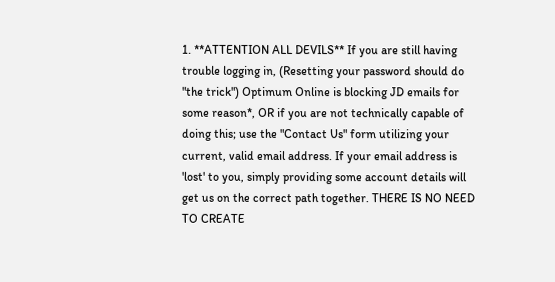1. **ATTENTION ALL DEVILS** If you are still having trouble logging in, (Resetting your password should do "the trick") Optimum Online is blocking JD emails for some reason*, OR if you are not technically capable of doing this; use the "Contact Us" form utilizing your current, valid email address. If your email address is 'lost' to you, simply providing some account details will get us on the correct path together. THERE IS NO NEED TO CREATE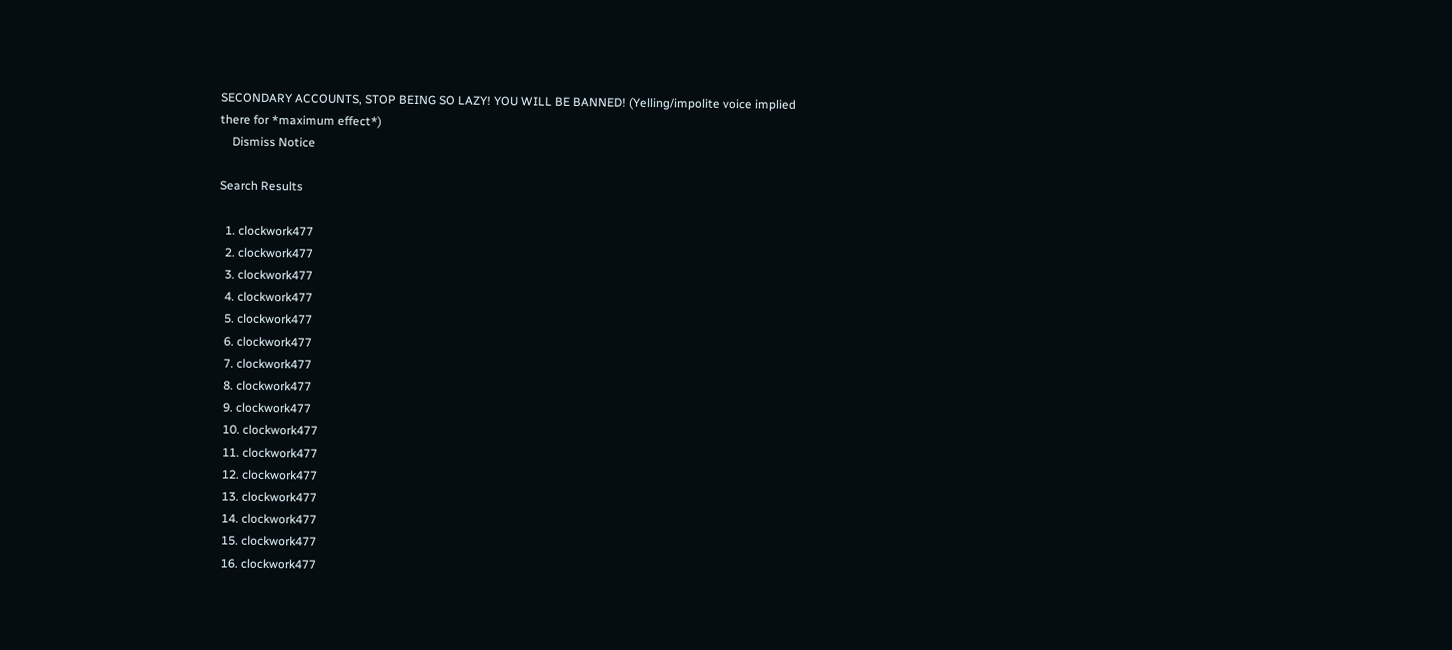SECONDARY ACCOUNTS, STOP BEING SO LAZY! YOU WILL BE BANNED! (Yelling/impolite voice implied there for *maximum effect*)
    Dismiss Notice

Search Results

  1. clockwork477
  2. clockwork477
  3. clockwork477
  4. clockwork477
  5. clockwork477
  6. clockwork477
  7. clockwork477
  8. clockwork477
  9. clockwork477
  10. clockwork477
  11. clockwork477
  12. clockwork477
  13. clockwork477
  14. clockwork477
  15. clockwork477
  16. clockwork477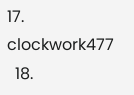17. clockwork477
  18.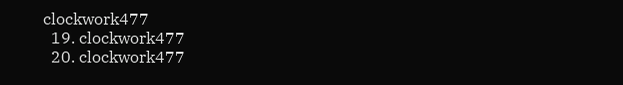clockwork477
  19. clockwork477
  20. clockwork477